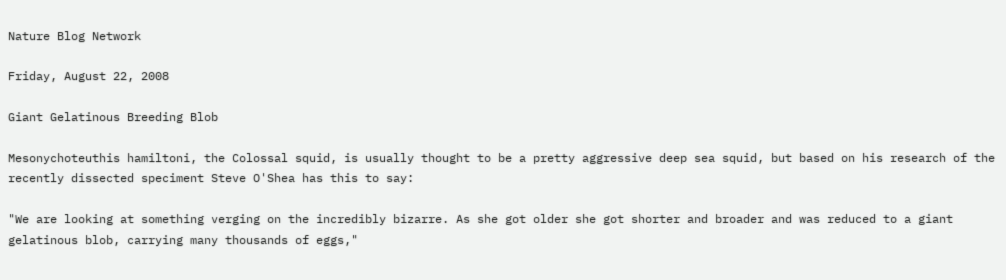Nature Blog Network

Friday, August 22, 2008

Giant Gelatinous Breeding Blob

Mesonychoteuthis hamiltoni, the Colossal squid, is usually thought to be a pretty aggressive deep sea squid, but based on his research of the recently dissected speciment Steve O'Shea has this to say:

"We are looking at something verging on the incredibly bizarre. As she got older she got shorter and broader and was reduced to a giant gelatinous blob, carrying many thousands of eggs,"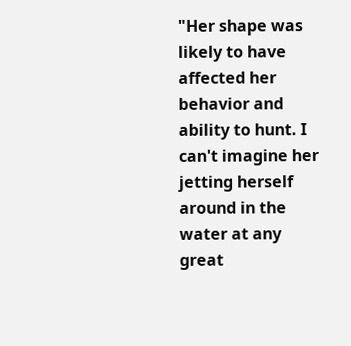"Her shape was likely to have affected her behavior and ability to hunt. I can't imagine her jetting herself around in the water at any great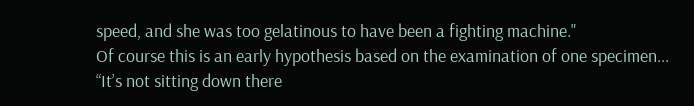speed, and she was too gelatinous to have been a fighting machine."
Of course this is an early hypothesis based on the examination of one specimen...
“It’s not sitting down there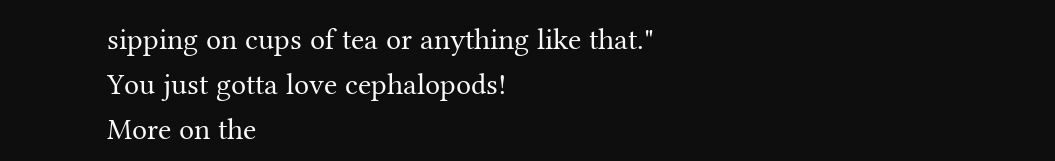sipping on cups of tea or anything like that."
You just gotta love cephalopods!
More on the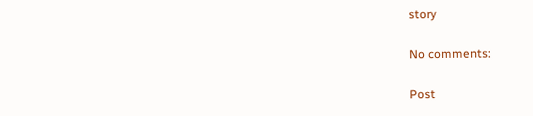story

No comments:

Post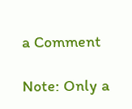a Comment

Note: Only a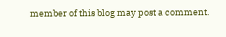member of this blog may post a comment.